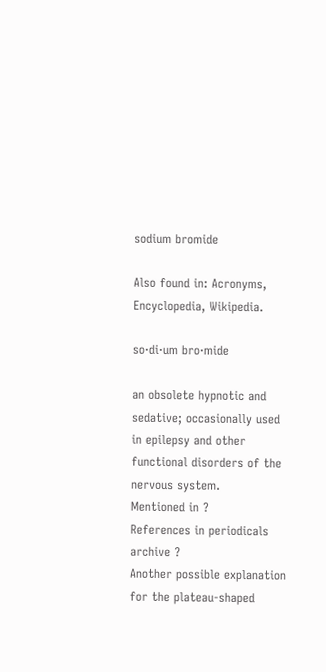sodium bromide

Also found in: Acronyms, Encyclopedia, Wikipedia.

so·di·um bro·mide

an obsolete hypnotic and sedative; occasionally used in epilepsy and other functional disorders of the nervous system.
Mentioned in ?
References in periodicals archive ?
Another possible explanation for the plateau-shaped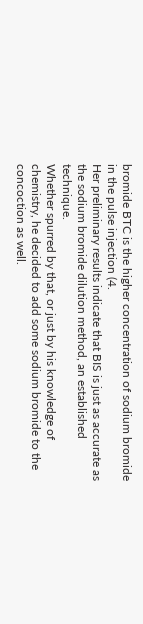bromide BTC is the higher concentration of sodium bromide in the pulse injection (4.
Her preliminary results indicate that BIS is just as accurate as the sodium bromide dilution method, an established technique.
Whether spurred by that, or just by his knowledge of chemistry, he decided to add some sodium bromide to the concoction as well.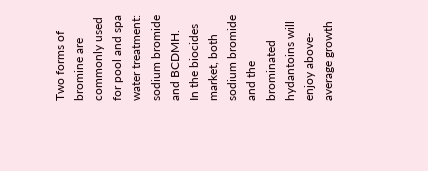Two forms of bromine are commonly used for pool and spa water treatment: sodium bromide and BCDMH.
In the biocides market, both sodium bromide and the brominated hydantoins will enjoy above-average growth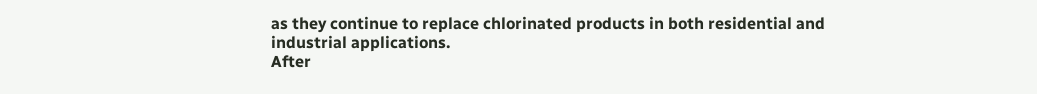as they continue to replace chlorinated products in both residential and industrial applications.
After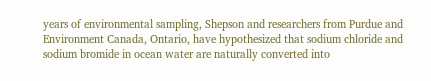years of environmental sampling, Shepson and researchers from Purdue and Environment Canada, Ontario, have hypothesized that sodium chloride and sodium bromide in ocean water are naturally converted into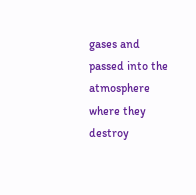gases and passed into the atmosphere where they destroy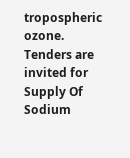tropospheric ozone.
Tenders are invited for Supply Of Sodium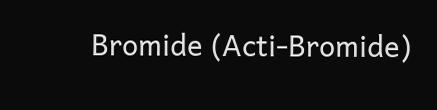Bromide (Acti-Bromide)